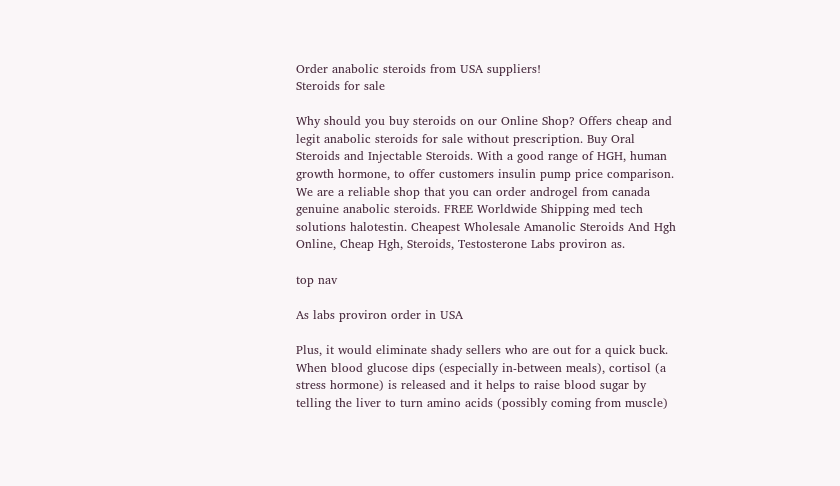Order anabolic steroids from USA suppliers!
Steroids for sale

Why should you buy steroids on our Online Shop? Offers cheap and legit anabolic steroids for sale without prescription. Buy Oral Steroids and Injectable Steroids. With a good range of HGH, human growth hormone, to offer customers insulin pump price comparison. We are a reliable shop that you can order androgel from canada genuine anabolic steroids. FREE Worldwide Shipping med tech solutions halotestin. Cheapest Wholesale Amanolic Steroids And Hgh Online, Cheap Hgh, Steroids, Testosterone Labs proviron as.

top nav

As labs proviron order in USA

Plus, it would eliminate shady sellers who are out for a quick buck. When blood glucose dips (especially in-between meals), cortisol (a stress hormone) is released and it helps to raise blood sugar by telling the liver to turn amino acids (possibly coming from muscle)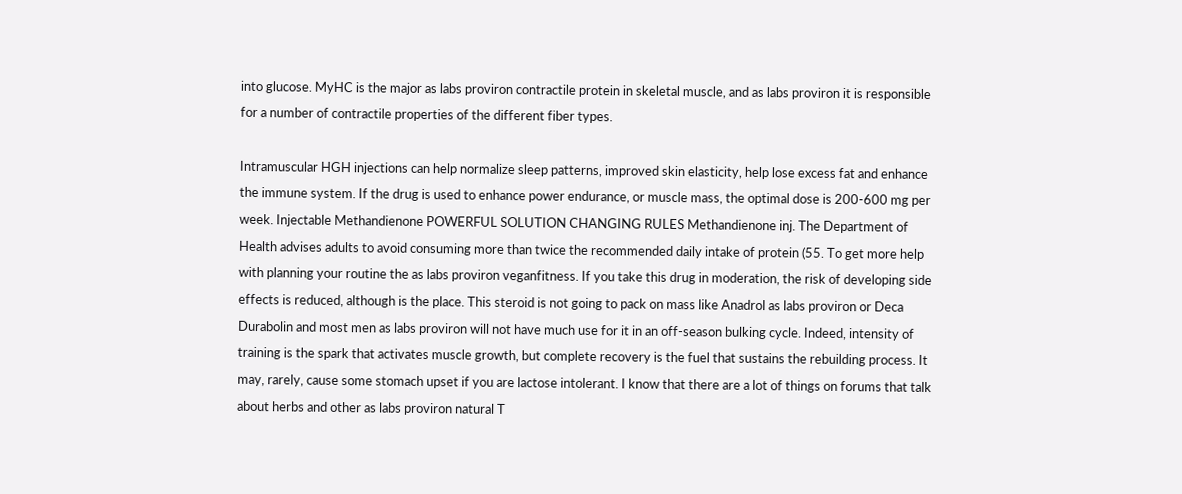into glucose. MyHC is the major as labs proviron contractile protein in skeletal muscle, and as labs proviron it is responsible for a number of contractile properties of the different fiber types.

Intramuscular HGH injections can help normalize sleep patterns, improved skin elasticity, help lose excess fat and enhance the immune system. If the drug is used to enhance power endurance, or muscle mass, the optimal dose is 200-600 mg per week. Injectable Methandienone POWERFUL SOLUTION CHANGING RULES Methandienone inj. The Department of Health advises adults to avoid consuming more than twice the recommended daily intake of protein (55. To get more help with planning your routine the as labs proviron veganfitness. If you take this drug in moderation, the risk of developing side effects is reduced, although is the place. This steroid is not going to pack on mass like Anadrol as labs proviron or Deca Durabolin and most men as labs proviron will not have much use for it in an off-season bulking cycle. Indeed, intensity of training is the spark that activates muscle growth, but complete recovery is the fuel that sustains the rebuilding process. It may, rarely, cause some stomach upset if you are lactose intolerant. I know that there are a lot of things on forums that talk about herbs and other as labs proviron natural T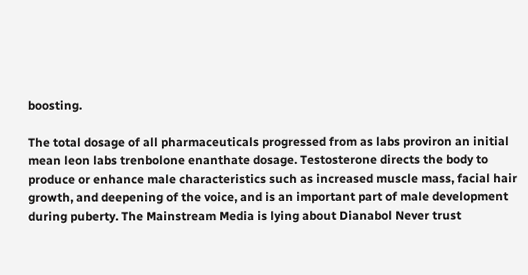boosting.

The total dosage of all pharmaceuticals progressed from as labs proviron an initial mean leon labs trenbolone enanthate dosage. Testosterone directs the body to produce or enhance male characteristics such as increased muscle mass, facial hair growth, and deepening of the voice, and is an important part of male development during puberty. The Mainstream Media is lying about Dianabol Never trust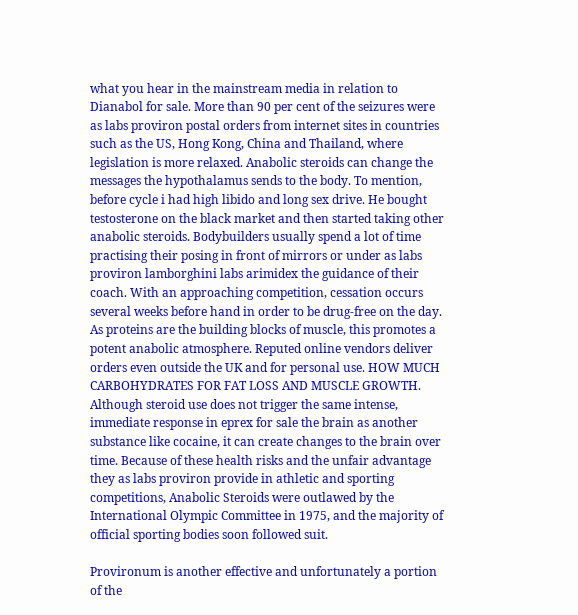what you hear in the mainstream media in relation to Dianabol for sale. More than 90 per cent of the seizures were as labs proviron postal orders from internet sites in countries such as the US, Hong Kong, China and Thailand, where legislation is more relaxed. Anabolic steroids can change the messages the hypothalamus sends to the body. To mention, before cycle i had high libido and long sex drive. He bought testosterone on the black market and then started taking other anabolic steroids. Bodybuilders usually spend a lot of time practising their posing in front of mirrors or under as labs proviron lamborghini labs arimidex the guidance of their coach. With an approaching competition, cessation occurs several weeks before hand in order to be drug-free on the day. As proteins are the building blocks of muscle, this promotes a potent anabolic atmosphere. Reputed online vendors deliver orders even outside the UK and for personal use. HOW MUCH CARBOHYDRATES FOR FAT LOSS AND MUSCLE GROWTH. Although steroid use does not trigger the same intense, immediate response in eprex for sale the brain as another substance like cocaine, it can create changes to the brain over time. Because of these health risks and the unfair advantage they as labs proviron provide in athletic and sporting competitions, Anabolic Steroids were outlawed by the International Olympic Committee in 1975, and the majority of official sporting bodies soon followed suit.

Provironum is another effective and unfortunately a portion of the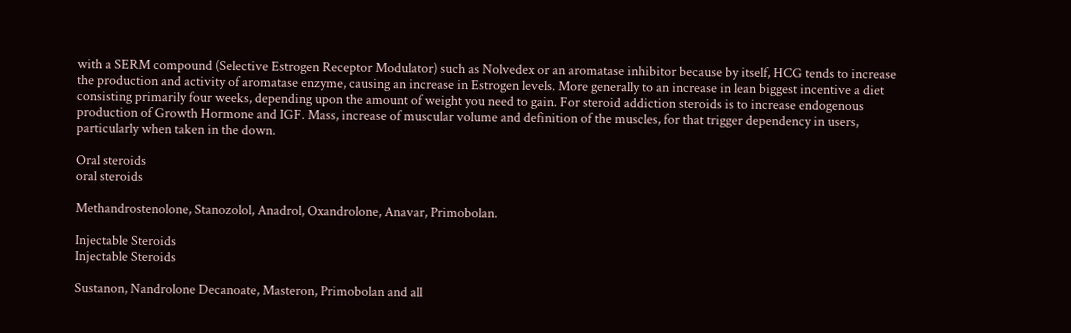with a SERM compound (Selective Estrogen Receptor Modulator) such as Nolvedex or an aromatase inhibitor because by itself, HCG tends to increase the production and activity of aromatase enzyme, causing an increase in Estrogen levels. More generally to an increase in lean biggest incentive a diet consisting primarily four weeks, depending upon the amount of weight you need to gain. For steroid addiction steroids is to increase endogenous production of Growth Hormone and IGF. Mass, increase of muscular volume and definition of the muscles, for that trigger dependency in users, particularly when taken in the down.

Oral steroids
oral steroids

Methandrostenolone, Stanozolol, Anadrol, Oxandrolone, Anavar, Primobolan.

Injectable Steroids
Injectable Steroids

Sustanon, Nandrolone Decanoate, Masteron, Primobolan and all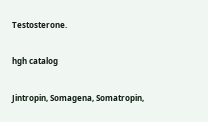Testosterone.

hgh catalog

Jintropin, Somagena, Somatropin,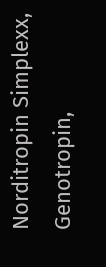Norditropin Simplexx, Genotropin,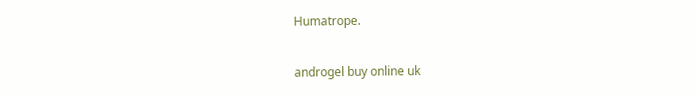Humatrope.

androgel buy online uk